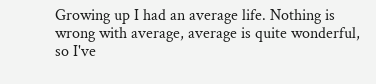Growing up I had an average life. Nothing is wrong with average, average is quite wonderful, so I've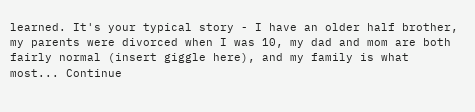learned. It's your typical story - I have an older half brother, my parents were divorced when I was 10, my dad and mom are both fairly normal (insert giggle here), and my family is what most... Continue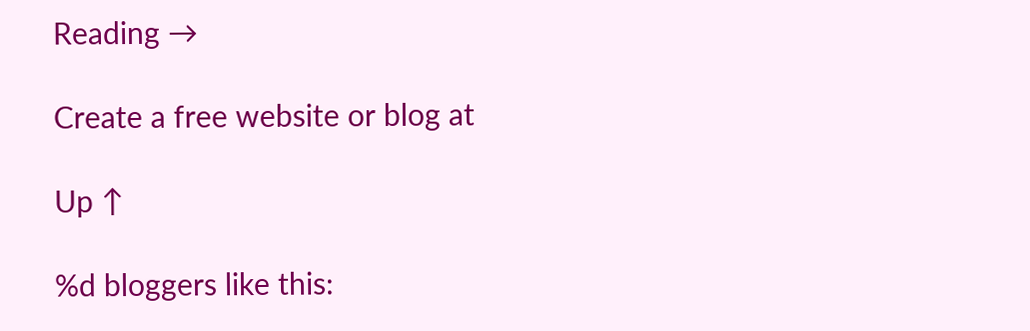Reading →

Create a free website or blog at

Up ↑

%d bloggers like this: